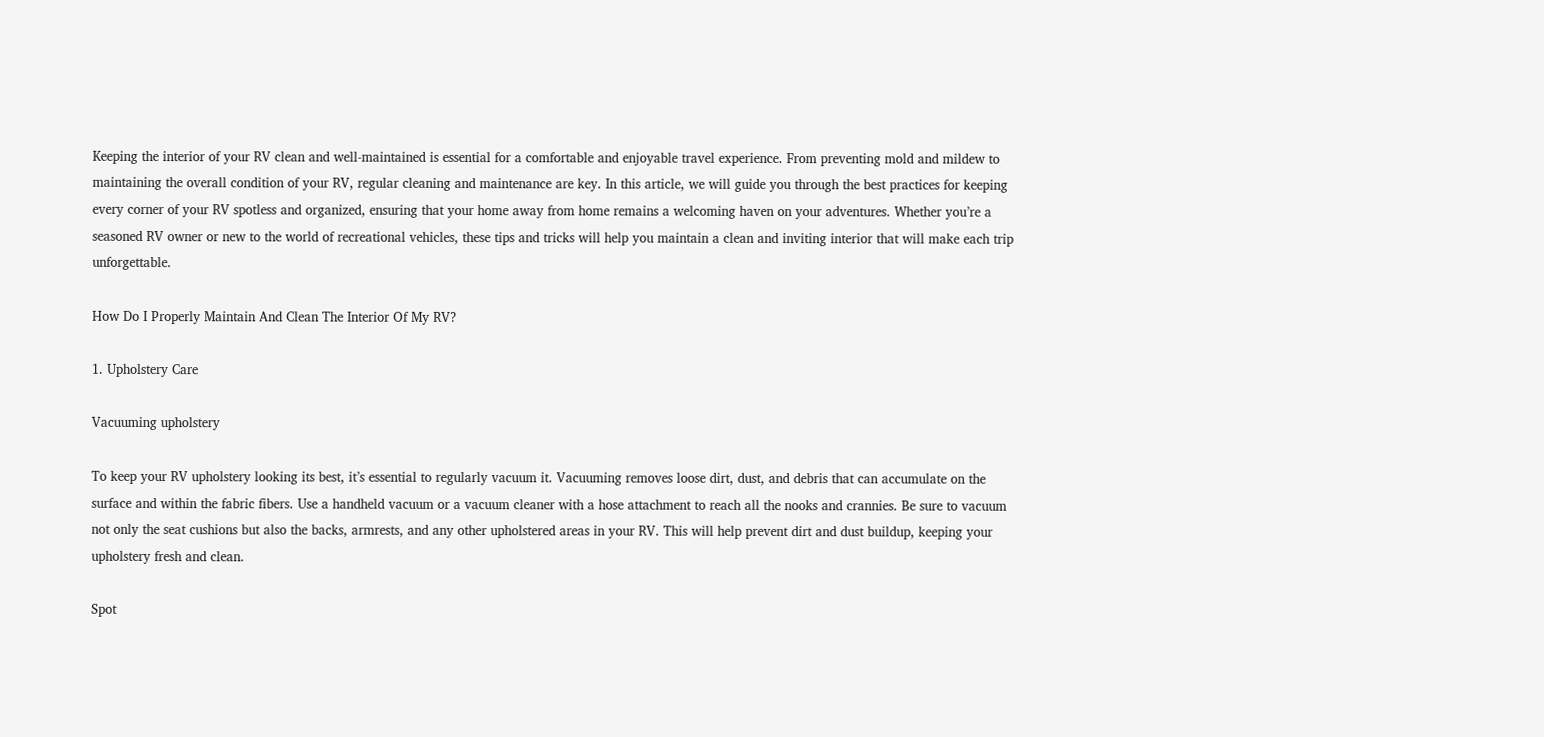Keeping the interior of your RV clean and well-maintained is essential for a comfortable and enjoyable travel experience. From preventing mold and mildew to maintaining the overall condition of your RV, regular cleaning and maintenance are key. In this article, we will guide you through the best practices for keeping every corner of your RV spotless and organized, ensuring that your home away from home remains a welcoming haven on your adventures. Whether you’re a seasoned RV owner or new to the world of recreational vehicles, these tips and tricks will help you maintain a clean and inviting interior that will make each trip unforgettable.

How Do I Properly Maintain And Clean The Interior Of My RV?

1. Upholstery Care

Vacuuming upholstery

To keep your RV upholstery looking its best, it’s essential to regularly vacuum it. Vacuuming removes loose dirt, dust, and debris that can accumulate on the surface and within the fabric fibers. Use a handheld vacuum or a vacuum cleaner with a hose attachment to reach all the nooks and crannies. Be sure to vacuum not only the seat cushions but also the backs, armrests, and any other upholstered areas in your RV. This will help prevent dirt and dust buildup, keeping your upholstery fresh and clean.

Spot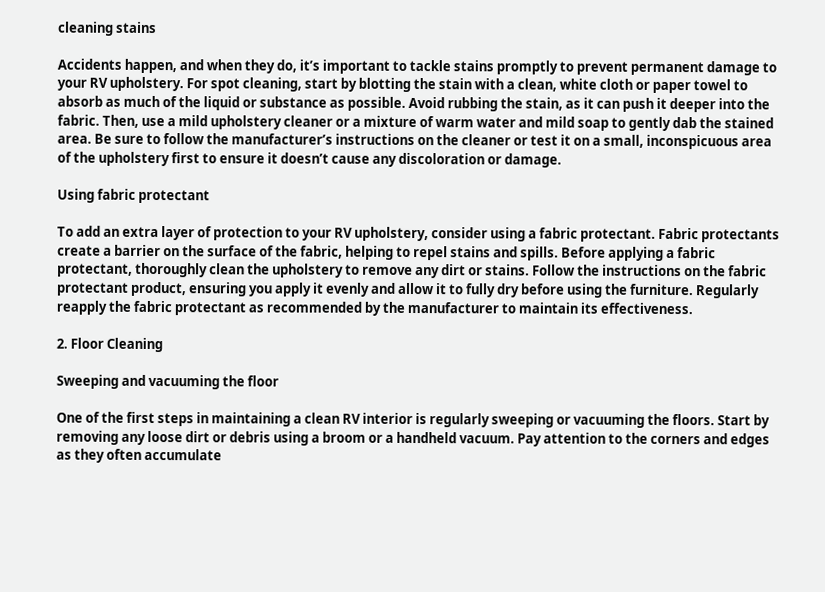cleaning stains

Accidents happen, and when they do, it’s important to tackle stains promptly to prevent permanent damage to your RV upholstery. For spot cleaning, start by blotting the stain with a clean, white cloth or paper towel to absorb as much of the liquid or substance as possible. Avoid rubbing the stain, as it can push it deeper into the fabric. Then, use a mild upholstery cleaner or a mixture of warm water and mild soap to gently dab the stained area. Be sure to follow the manufacturer’s instructions on the cleaner or test it on a small, inconspicuous area of the upholstery first to ensure it doesn’t cause any discoloration or damage.

Using fabric protectant

To add an extra layer of protection to your RV upholstery, consider using a fabric protectant. Fabric protectants create a barrier on the surface of the fabric, helping to repel stains and spills. Before applying a fabric protectant, thoroughly clean the upholstery to remove any dirt or stains. Follow the instructions on the fabric protectant product, ensuring you apply it evenly and allow it to fully dry before using the furniture. Regularly reapply the fabric protectant as recommended by the manufacturer to maintain its effectiveness.

2. Floor Cleaning

Sweeping and vacuuming the floor

One of the first steps in maintaining a clean RV interior is regularly sweeping or vacuuming the floors. Start by removing any loose dirt or debris using a broom or a handheld vacuum. Pay attention to the corners and edges as they often accumulate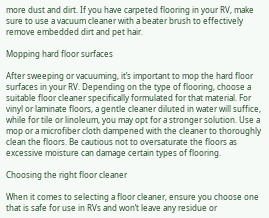more dust and dirt. If you have carpeted flooring in your RV, make sure to use a vacuum cleaner with a beater brush to effectively remove embedded dirt and pet hair.

Mopping hard floor surfaces

After sweeping or vacuuming, it’s important to mop the hard floor surfaces in your RV. Depending on the type of flooring, choose a suitable floor cleaner specifically formulated for that material. For vinyl or laminate floors, a gentle cleaner diluted in water will suffice, while for tile or linoleum, you may opt for a stronger solution. Use a mop or a microfiber cloth dampened with the cleaner to thoroughly clean the floors. Be cautious not to oversaturate the floors as excessive moisture can damage certain types of flooring.

Choosing the right floor cleaner

When it comes to selecting a floor cleaner, ensure you choose one that is safe for use in RVs and won’t leave any residue or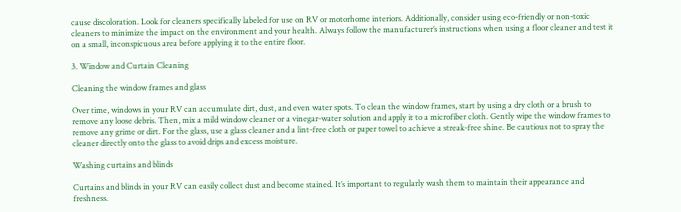cause discoloration. Look for cleaners specifically labeled for use on RV or motorhome interiors. Additionally, consider using eco-friendly or non-toxic cleaners to minimize the impact on the environment and your health. Always follow the manufacturer’s instructions when using a floor cleaner and test it on a small, inconspicuous area before applying it to the entire floor.

3. Window and Curtain Cleaning

Cleaning the window frames and glass

Over time, windows in your RV can accumulate dirt, dust, and even water spots. To clean the window frames, start by using a dry cloth or a brush to remove any loose debris. Then, mix a mild window cleaner or a vinegar-water solution and apply it to a microfiber cloth. Gently wipe the window frames to remove any grime or dirt. For the glass, use a glass cleaner and a lint-free cloth or paper towel to achieve a streak-free shine. Be cautious not to spray the cleaner directly onto the glass to avoid drips and excess moisture.

Washing curtains and blinds

Curtains and blinds in your RV can easily collect dust and become stained. It’s important to regularly wash them to maintain their appearance and freshness.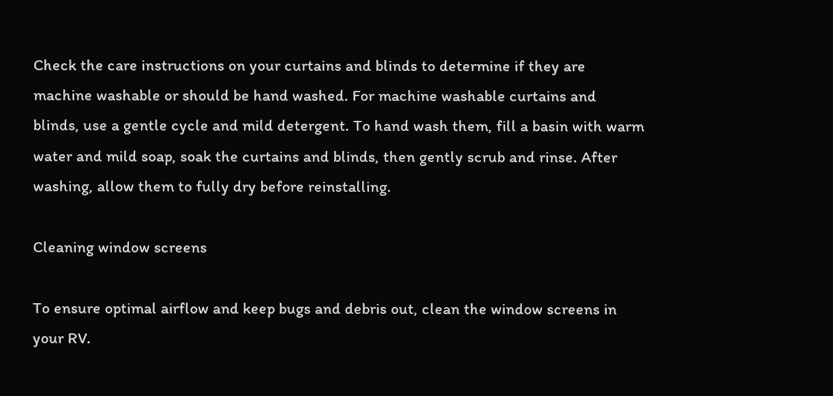Check the care instructions on your curtains and blinds to determine if they are machine washable or should be hand washed. For machine washable curtains and blinds, use a gentle cycle and mild detergent. To hand wash them, fill a basin with warm water and mild soap, soak the curtains and blinds, then gently scrub and rinse. After washing, allow them to fully dry before reinstalling.

Cleaning window screens

To ensure optimal airflow and keep bugs and debris out, clean the window screens in your RV.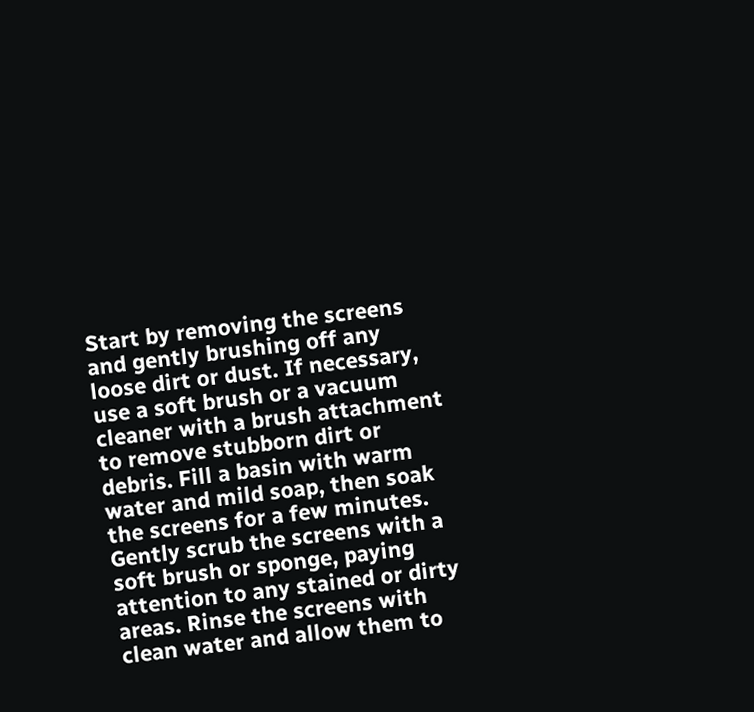Start by removing the screens and gently brushing off any loose dirt or dust. If necessary, use a soft brush or a vacuum cleaner with a brush attachment to remove stubborn dirt or debris. Fill a basin with warm water and mild soap, then soak the screens for a few minutes. Gently scrub the screens with a soft brush or sponge, paying attention to any stained or dirty areas. Rinse the screens with clean water and allow them to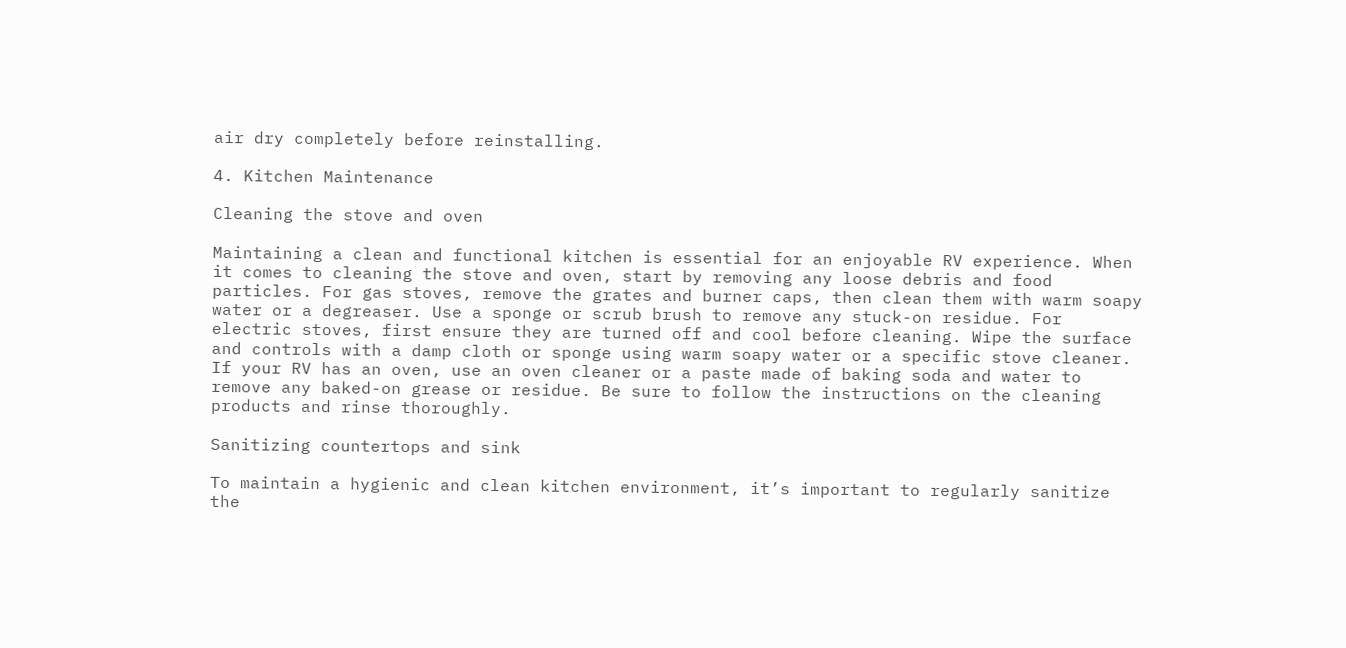air dry completely before reinstalling.

4. Kitchen Maintenance

Cleaning the stove and oven

Maintaining a clean and functional kitchen is essential for an enjoyable RV experience. When it comes to cleaning the stove and oven, start by removing any loose debris and food particles. For gas stoves, remove the grates and burner caps, then clean them with warm soapy water or a degreaser. Use a sponge or scrub brush to remove any stuck-on residue. For electric stoves, first ensure they are turned off and cool before cleaning. Wipe the surface and controls with a damp cloth or sponge using warm soapy water or a specific stove cleaner. If your RV has an oven, use an oven cleaner or a paste made of baking soda and water to remove any baked-on grease or residue. Be sure to follow the instructions on the cleaning products and rinse thoroughly.

Sanitizing countertops and sink

To maintain a hygienic and clean kitchen environment, it’s important to regularly sanitize the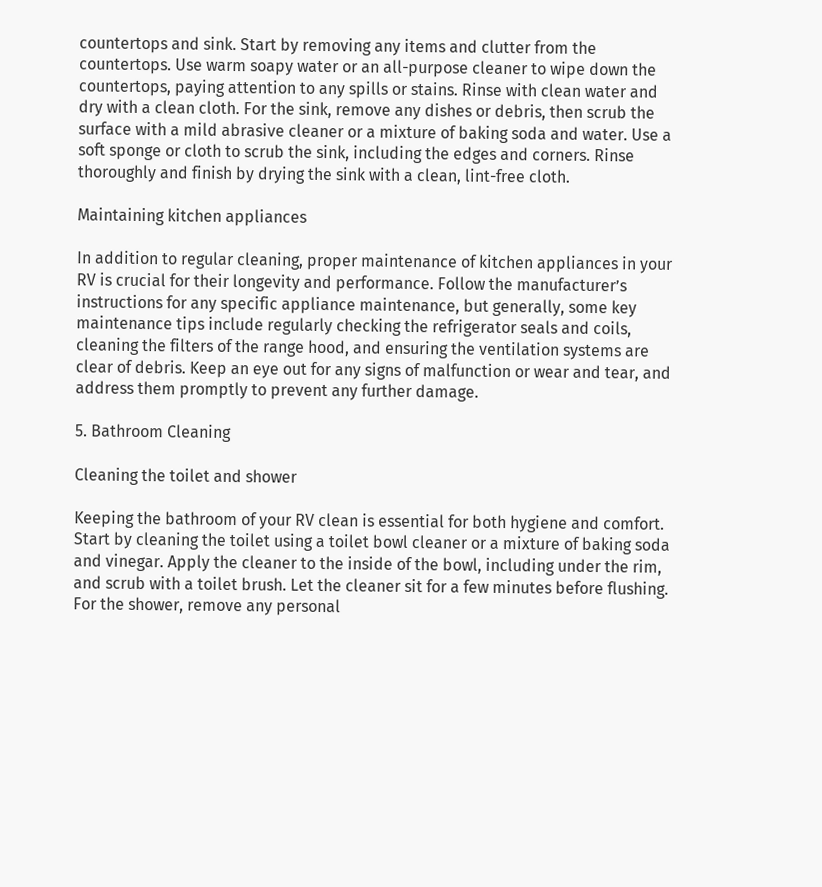countertops and sink. Start by removing any items and clutter from the countertops. Use warm soapy water or an all-purpose cleaner to wipe down the countertops, paying attention to any spills or stains. Rinse with clean water and dry with a clean cloth. For the sink, remove any dishes or debris, then scrub the surface with a mild abrasive cleaner or a mixture of baking soda and water. Use a soft sponge or cloth to scrub the sink, including the edges and corners. Rinse thoroughly and finish by drying the sink with a clean, lint-free cloth.

Maintaining kitchen appliances

In addition to regular cleaning, proper maintenance of kitchen appliances in your RV is crucial for their longevity and performance. Follow the manufacturer’s instructions for any specific appliance maintenance, but generally, some key maintenance tips include regularly checking the refrigerator seals and coils, cleaning the filters of the range hood, and ensuring the ventilation systems are clear of debris. Keep an eye out for any signs of malfunction or wear and tear, and address them promptly to prevent any further damage.

5. Bathroom Cleaning

Cleaning the toilet and shower

Keeping the bathroom of your RV clean is essential for both hygiene and comfort. Start by cleaning the toilet using a toilet bowl cleaner or a mixture of baking soda and vinegar. Apply the cleaner to the inside of the bowl, including under the rim, and scrub with a toilet brush. Let the cleaner sit for a few minutes before flushing. For the shower, remove any personal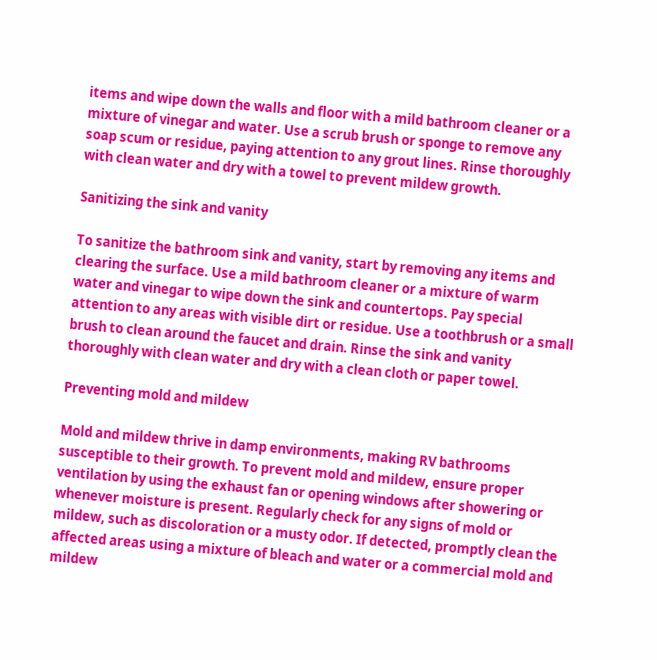items and wipe down the walls and floor with a mild bathroom cleaner or a mixture of vinegar and water. Use a scrub brush or sponge to remove any soap scum or residue, paying attention to any grout lines. Rinse thoroughly with clean water and dry with a towel to prevent mildew growth.

Sanitizing the sink and vanity

To sanitize the bathroom sink and vanity, start by removing any items and clearing the surface. Use a mild bathroom cleaner or a mixture of warm water and vinegar to wipe down the sink and countertops. Pay special attention to any areas with visible dirt or residue. Use a toothbrush or a small brush to clean around the faucet and drain. Rinse the sink and vanity thoroughly with clean water and dry with a clean cloth or paper towel.

Preventing mold and mildew

Mold and mildew thrive in damp environments, making RV bathrooms susceptible to their growth. To prevent mold and mildew, ensure proper ventilation by using the exhaust fan or opening windows after showering or whenever moisture is present. Regularly check for any signs of mold or mildew, such as discoloration or a musty odor. If detected, promptly clean the affected areas using a mixture of bleach and water or a commercial mold and mildew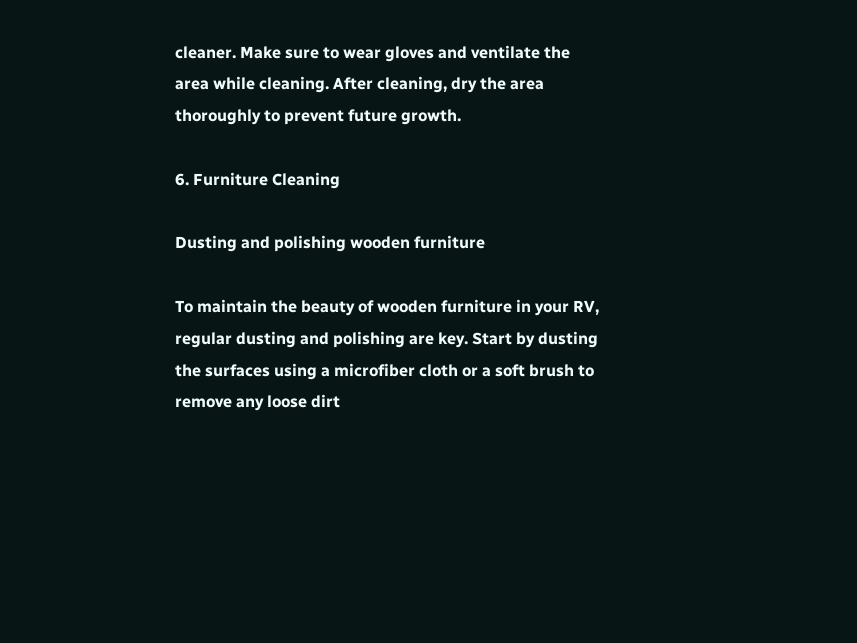cleaner. Make sure to wear gloves and ventilate the area while cleaning. After cleaning, dry the area thoroughly to prevent future growth.

6. Furniture Cleaning

Dusting and polishing wooden furniture

To maintain the beauty of wooden furniture in your RV, regular dusting and polishing are key. Start by dusting the surfaces using a microfiber cloth or a soft brush to remove any loose dirt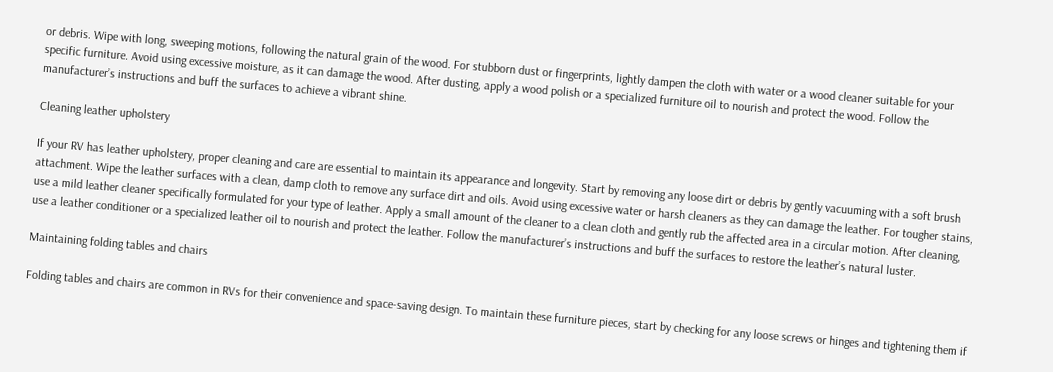or debris. Wipe with long, sweeping motions, following the natural grain of the wood. For stubborn dust or fingerprints, lightly dampen the cloth with water or a wood cleaner suitable for your specific furniture. Avoid using excessive moisture, as it can damage the wood. After dusting, apply a wood polish or a specialized furniture oil to nourish and protect the wood. Follow the manufacturer’s instructions and buff the surfaces to achieve a vibrant shine.

Cleaning leather upholstery

If your RV has leather upholstery, proper cleaning and care are essential to maintain its appearance and longevity. Start by removing any loose dirt or debris by gently vacuuming with a soft brush attachment. Wipe the leather surfaces with a clean, damp cloth to remove any surface dirt and oils. Avoid using excessive water or harsh cleaners as they can damage the leather. For tougher stains, use a mild leather cleaner specifically formulated for your type of leather. Apply a small amount of the cleaner to a clean cloth and gently rub the affected area in a circular motion. After cleaning, use a leather conditioner or a specialized leather oil to nourish and protect the leather. Follow the manufacturer’s instructions and buff the surfaces to restore the leather’s natural luster.

Maintaining folding tables and chairs

Folding tables and chairs are common in RVs for their convenience and space-saving design. To maintain these furniture pieces, start by checking for any loose screws or hinges and tightening them if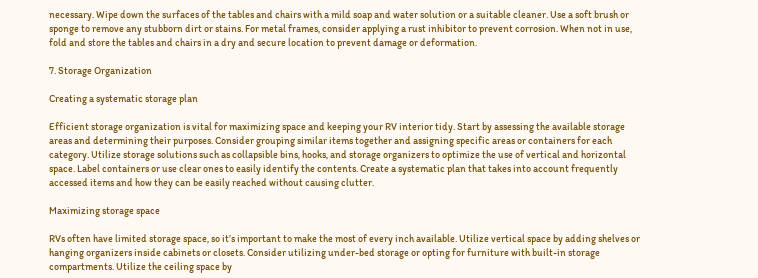necessary. Wipe down the surfaces of the tables and chairs with a mild soap and water solution or a suitable cleaner. Use a soft brush or sponge to remove any stubborn dirt or stains. For metal frames, consider applying a rust inhibitor to prevent corrosion. When not in use, fold and store the tables and chairs in a dry and secure location to prevent damage or deformation.

7. Storage Organization

Creating a systematic storage plan

Efficient storage organization is vital for maximizing space and keeping your RV interior tidy. Start by assessing the available storage areas and determining their purposes. Consider grouping similar items together and assigning specific areas or containers for each category. Utilize storage solutions such as collapsible bins, hooks, and storage organizers to optimize the use of vertical and horizontal space. Label containers or use clear ones to easily identify the contents. Create a systematic plan that takes into account frequently accessed items and how they can be easily reached without causing clutter.

Maximizing storage space

RVs often have limited storage space, so it’s important to make the most of every inch available. Utilize vertical space by adding shelves or hanging organizers inside cabinets or closets. Consider utilizing under-bed storage or opting for furniture with built-in storage compartments. Utilize the ceiling space by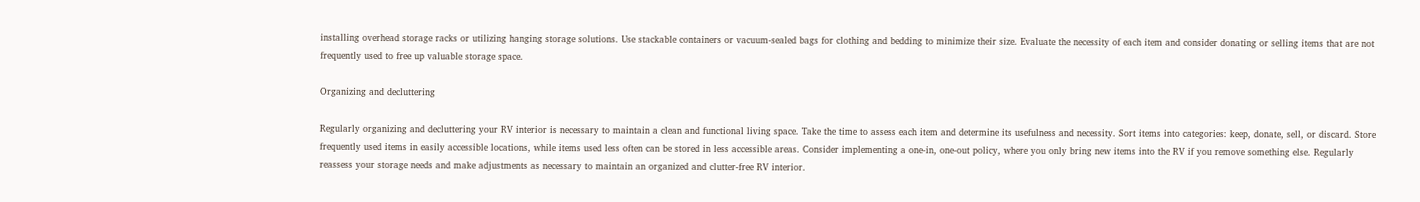installing overhead storage racks or utilizing hanging storage solutions. Use stackable containers or vacuum-sealed bags for clothing and bedding to minimize their size. Evaluate the necessity of each item and consider donating or selling items that are not frequently used to free up valuable storage space.

Organizing and decluttering

Regularly organizing and decluttering your RV interior is necessary to maintain a clean and functional living space. Take the time to assess each item and determine its usefulness and necessity. Sort items into categories: keep, donate, sell, or discard. Store frequently used items in easily accessible locations, while items used less often can be stored in less accessible areas. Consider implementing a one-in, one-out policy, where you only bring new items into the RV if you remove something else. Regularly reassess your storage needs and make adjustments as necessary to maintain an organized and clutter-free RV interior.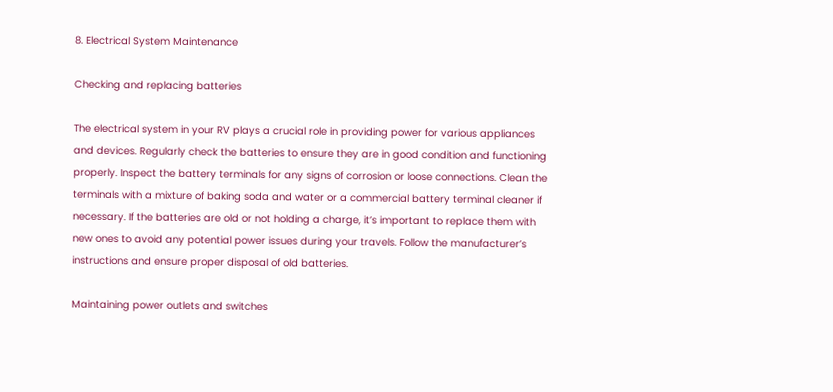8. Electrical System Maintenance

Checking and replacing batteries

The electrical system in your RV plays a crucial role in providing power for various appliances and devices. Regularly check the batteries to ensure they are in good condition and functioning properly. Inspect the battery terminals for any signs of corrosion or loose connections. Clean the terminals with a mixture of baking soda and water or a commercial battery terminal cleaner if necessary. If the batteries are old or not holding a charge, it’s important to replace them with new ones to avoid any potential power issues during your travels. Follow the manufacturer’s instructions and ensure proper disposal of old batteries.

Maintaining power outlets and switches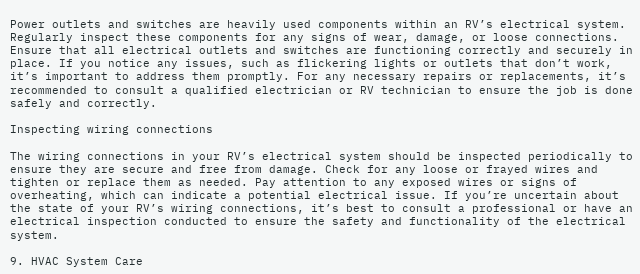Power outlets and switches are heavily used components within an RV’s electrical system. Regularly inspect these components for any signs of wear, damage, or loose connections. Ensure that all electrical outlets and switches are functioning correctly and securely in place. If you notice any issues, such as flickering lights or outlets that don’t work, it’s important to address them promptly. For any necessary repairs or replacements, it’s recommended to consult a qualified electrician or RV technician to ensure the job is done safely and correctly.

Inspecting wiring connections

The wiring connections in your RV’s electrical system should be inspected periodically to ensure they are secure and free from damage. Check for any loose or frayed wires and tighten or replace them as needed. Pay attention to any exposed wires or signs of overheating, which can indicate a potential electrical issue. If you’re uncertain about the state of your RV’s wiring connections, it’s best to consult a professional or have an electrical inspection conducted to ensure the safety and functionality of the electrical system.

9. HVAC System Care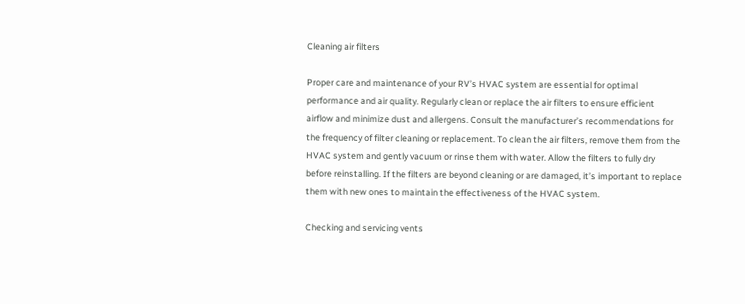Cleaning air filters

Proper care and maintenance of your RV’s HVAC system are essential for optimal performance and air quality. Regularly clean or replace the air filters to ensure efficient airflow and minimize dust and allergens. Consult the manufacturer’s recommendations for the frequency of filter cleaning or replacement. To clean the air filters, remove them from the HVAC system and gently vacuum or rinse them with water. Allow the filters to fully dry before reinstalling. If the filters are beyond cleaning or are damaged, it’s important to replace them with new ones to maintain the effectiveness of the HVAC system.

Checking and servicing vents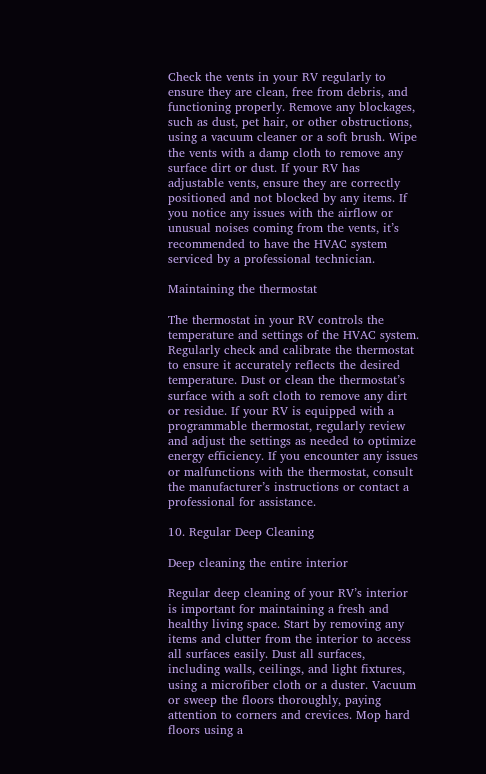Check the vents in your RV regularly to ensure they are clean, free from debris, and functioning properly. Remove any blockages, such as dust, pet hair, or other obstructions, using a vacuum cleaner or a soft brush. Wipe the vents with a damp cloth to remove any surface dirt or dust. If your RV has adjustable vents, ensure they are correctly positioned and not blocked by any items. If you notice any issues with the airflow or unusual noises coming from the vents, it’s recommended to have the HVAC system serviced by a professional technician.

Maintaining the thermostat

The thermostat in your RV controls the temperature and settings of the HVAC system. Regularly check and calibrate the thermostat to ensure it accurately reflects the desired temperature. Dust or clean the thermostat’s surface with a soft cloth to remove any dirt or residue. If your RV is equipped with a programmable thermostat, regularly review and adjust the settings as needed to optimize energy efficiency. If you encounter any issues or malfunctions with the thermostat, consult the manufacturer’s instructions or contact a professional for assistance.

10. Regular Deep Cleaning

Deep cleaning the entire interior

Regular deep cleaning of your RV’s interior is important for maintaining a fresh and healthy living space. Start by removing any items and clutter from the interior to access all surfaces easily. Dust all surfaces, including walls, ceilings, and light fixtures, using a microfiber cloth or a duster. Vacuum or sweep the floors thoroughly, paying attention to corners and crevices. Mop hard floors using a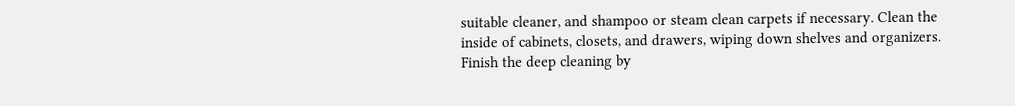suitable cleaner, and shampoo or steam clean carpets if necessary. Clean the inside of cabinets, closets, and drawers, wiping down shelves and organizers. Finish the deep cleaning by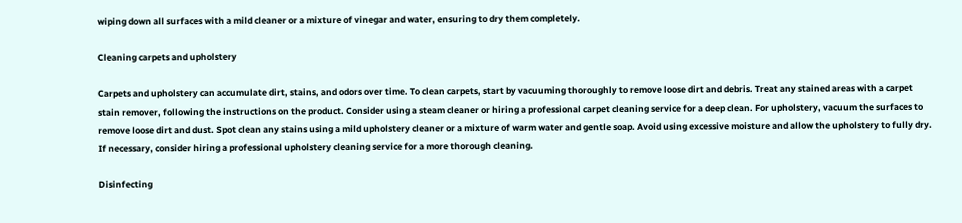wiping down all surfaces with a mild cleaner or a mixture of vinegar and water, ensuring to dry them completely.

Cleaning carpets and upholstery

Carpets and upholstery can accumulate dirt, stains, and odors over time. To clean carpets, start by vacuuming thoroughly to remove loose dirt and debris. Treat any stained areas with a carpet stain remover, following the instructions on the product. Consider using a steam cleaner or hiring a professional carpet cleaning service for a deep clean. For upholstery, vacuum the surfaces to remove loose dirt and dust. Spot clean any stains using a mild upholstery cleaner or a mixture of warm water and gentle soap. Avoid using excessive moisture and allow the upholstery to fully dry. If necessary, consider hiring a professional upholstery cleaning service for a more thorough cleaning.

Disinfecting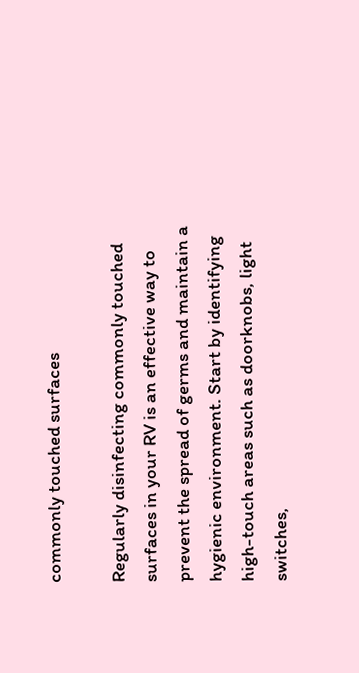commonly touched surfaces

Regularly disinfecting commonly touched surfaces in your RV is an effective way to prevent the spread of germs and maintain a hygienic environment. Start by identifying high-touch areas such as doorknobs, light switches,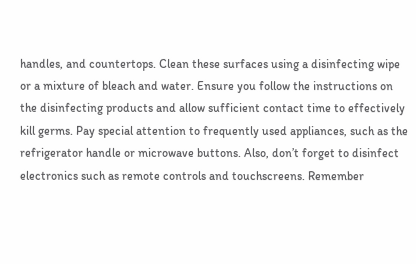handles, and countertops. Clean these surfaces using a disinfecting wipe or a mixture of bleach and water. Ensure you follow the instructions on the disinfecting products and allow sufficient contact time to effectively kill germs. Pay special attention to frequently used appliances, such as the refrigerator handle or microwave buttons. Also, don’t forget to disinfect electronics such as remote controls and touchscreens. Remember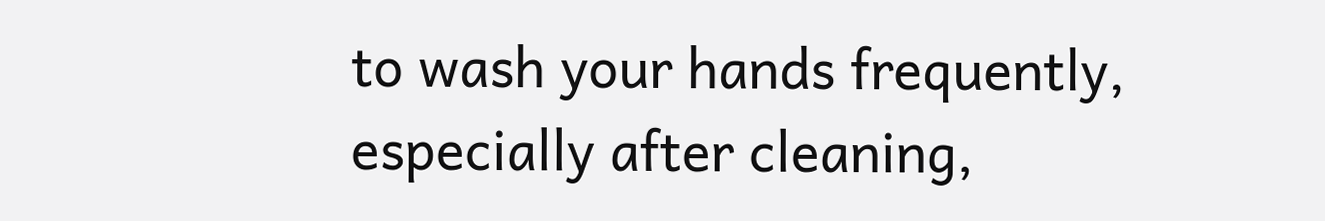to wash your hands frequently, especially after cleaning,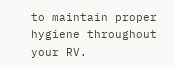to maintain proper hygiene throughout your RV.